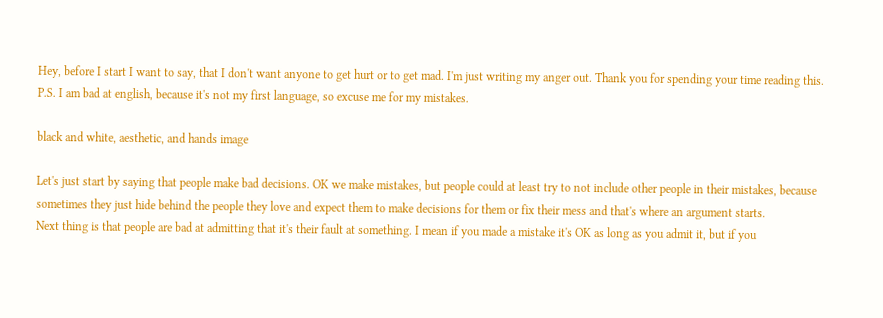Hey, before I start I want to say, that I don't want anyone to get hurt or to get mad. I'm just writing my anger out. Thank you for spending your time reading this.
P.S. I am bad at english, because it's not my first language, so excuse me for my mistakes.

black and white, aesthetic, and hands image

Let's just start by saying that people make bad decisions. OK we make mistakes, but people could at least try to not include other people in their mistakes, because sometimes they just hide behind the people they love and expect them to make decisions for them or fix their mess and that's where an argument starts.
Next thing is that people are bad at admitting that it's their fault at something. I mean if you made a mistake it's OK as long as you admit it, but if you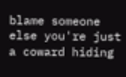blame someone else you're just a coward hiding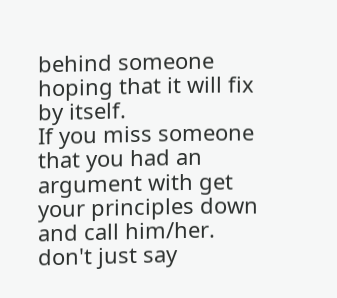behind someone hoping that it will fix by itself.
If you miss someone that you had an argument with get your principles down and call him/her. don't just say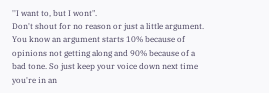''I want to, but I wont".
Don't shout for no reason or just a little argument. You know an argument starts 10% because of opinions not getting along and 90% because of a bad tone. So just keep your voice down next time you're in an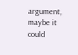argument, maybe it could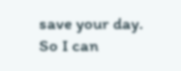save your day.
So I can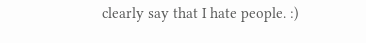clearly say that I hate people. :)